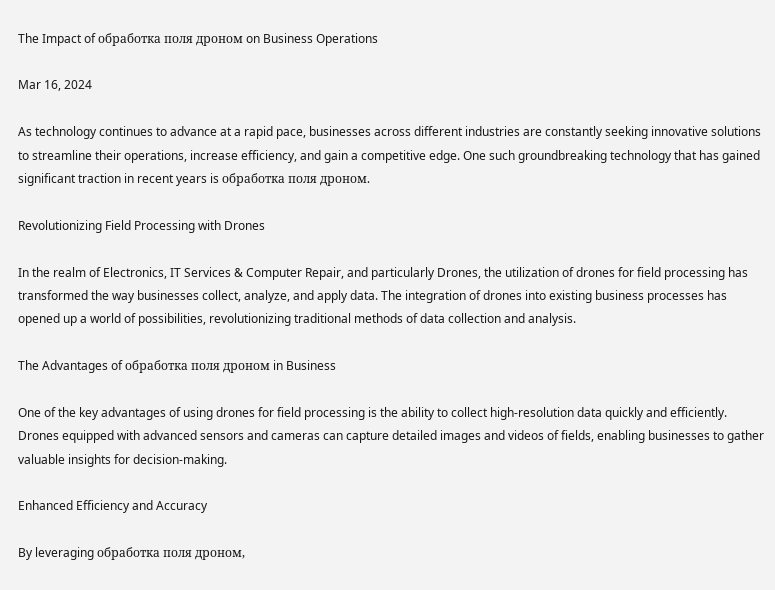The Impact of обработка поля дроном on Business Operations

Mar 16, 2024

As technology continues to advance at a rapid pace, businesses across different industries are constantly seeking innovative solutions to streamline their operations, increase efficiency, and gain a competitive edge. One such groundbreaking technology that has gained significant traction in recent years is обработка поля дроном.

Revolutionizing Field Processing with Drones

In the realm of Electronics, IT Services & Computer Repair, and particularly Drones, the utilization of drones for field processing has transformed the way businesses collect, analyze, and apply data. The integration of drones into existing business processes has opened up a world of possibilities, revolutionizing traditional methods of data collection and analysis.

The Advantages of обработка поля дроном in Business

One of the key advantages of using drones for field processing is the ability to collect high-resolution data quickly and efficiently. Drones equipped with advanced sensors and cameras can capture detailed images and videos of fields, enabling businesses to gather valuable insights for decision-making.

Enhanced Efficiency and Accuracy

By leveraging обработка поля дроном,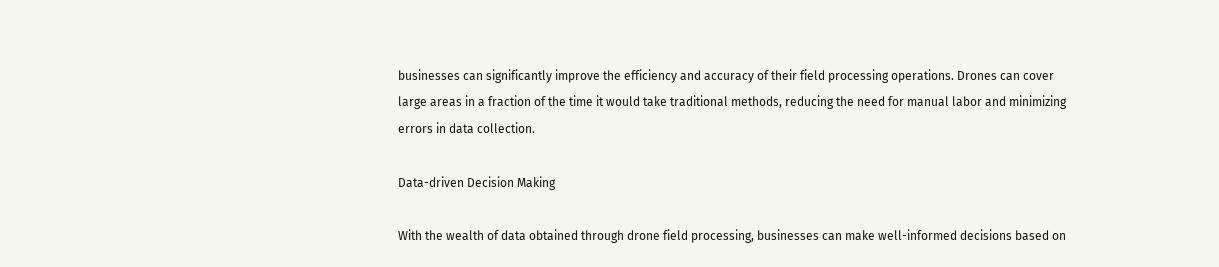businesses can significantly improve the efficiency and accuracy of their field processing operations. Drones can cover large areas in a fraction of the time it would take traditional methods, reducing the need for manual labor and minimizing errors in data collection.

Data-driven Decision Making

With the wealth of data obtained through drone field processing, businesses can make well-informed decisions based on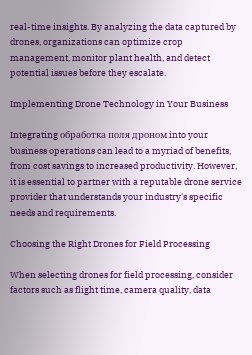real-time insights. By analyzing the data captured by drones, organizations can optimize crop management, monitor plant health, and detect potential issues before they escalate.

Implementing Drone Technology in Your Business

Integrating обработка поля дроном into your business operations can lead to a myriad of benefits, from cost savings to increased productivity. However, it is essential to partner with a reputable drone service provider that understands your industry's specific needs and requirements.

Choosing the Right Drones for Field Processing

When selecting drones for field processing, consider factors such as flight time, camera quality, data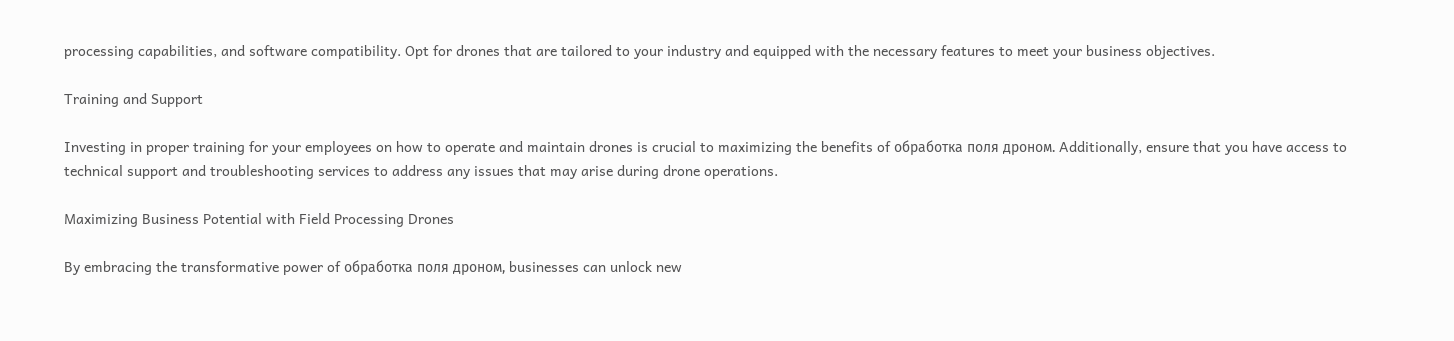processing capabilities, and software compatibility. Opt for drones that are tailored to your industry and equipped with the necessary features to meet your business objectives.

Training and Support

Investing in proper training for your employees on how to operate and maintain drones is crucial to maximizing the benefits of обработка поля дроном. Additionally, ensure that you have access to technical support and troubleshooting services to address any issues that may arise during drone operations.

Maximizing Business Potential with Field Processing Drones

By embracing the transformative power of обработка поля дроном, businesses can unlock new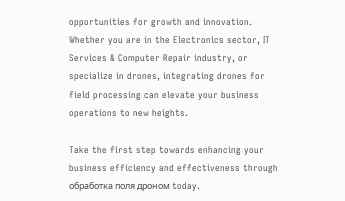opportunities for growth and innovation. Whether you are in the Electronics sector, IT Services & Computer Repair industry, or specialize in drones, integrating drones for field processing can elevate your business operations to new heights.

Take the first step towards enhancing your business efficiency and effectiveness through обработка поля дроном today.